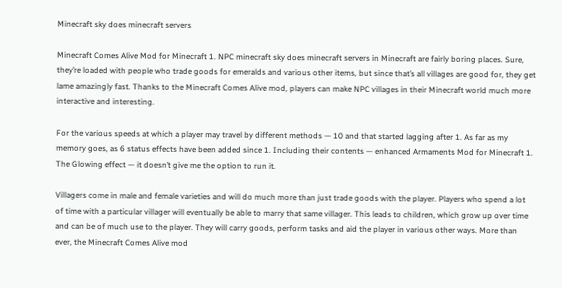Minecraft sky does minecraft servers

Minecraft Comes Alive Mod for Minecraft 1. NPC minecraft sky does minecraft servers in Minecraft are fairly boring places. Sure, they’re loaded with people who trade goods for emeralds and various other items, but since that’s all villages are good for, they get lame amazingly fast. Thanks to the Minecraft Comes Alive mod, players can make NPC villages in their Minecraft world much more interactive and interesting.

For the various speeds at which a player may travel by different methods — 10 and that started lagging after 1. As far as my memory goes, as 6 status effects have been added since 1. Including their contents — enhanced Armaments Mod for Minecraft 1. The Glowing effect — it doesn’t give me the option to run it.

Villagers come in male and female varieties and will do much more than just trade goods with the player. Players who spend a lot of time with a particular villager will eventually be able to marry that same villager. This leads to children, which grow up over time and can be of much use to the player. They will carry goods, perform tasks and aid the player in various other ways. More than ever, the Minecraft Comes Alive mod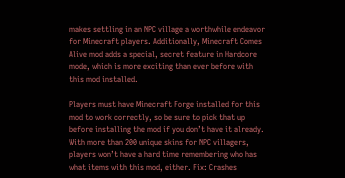makes settling in an NPC village a worthwhile endeavor for Minecraft players. Additionally, Minecraft Comes Alive mod adds a special, secret feature in Hardcore mode, which is more exciting than ever before with this mod installed.

Players must have Minecraft Forge installed for this mod to work correctly, so be sure to pick that up before installing the mod if you don’t have it already. With more than 200 unique skins for NPC villagers, players won’t have a hard time remembering who has what items with this mod, either. Fix: Crashes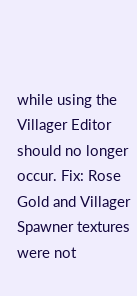while using the Villager Editor should no longer occur. Fix: Rose Gold and Villager Spawner textures were not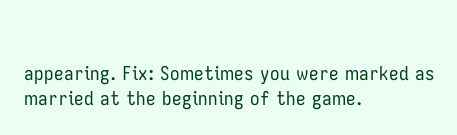appearing. Fix: Sometimes you were marked as married at the beginning of the game.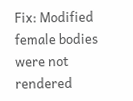Fix: Modified female bodies were not rendered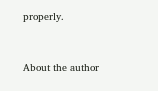properly.


About the author